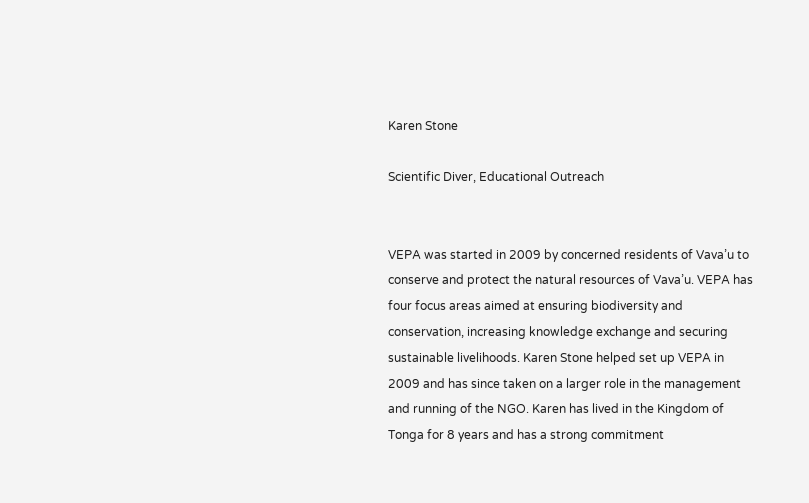Karen Stone

Scientific Diver, Educational Outreach


VEPA was started in 2009 by concerned residents of Vava’u to conserve and protect the natural resources of Vava’u. VEPA has four focus areas aimed at ensuring biodiversity and conservation, increasing knowledge exchange and securing sustainable livelihoods. Karen Stone helped set up VEPA in 2009 and has since taken on a larger role in the management and running of the NGO. Karen has lived in the Kingdom of Tonga for 8 years and has a strong commitment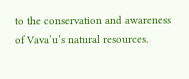to the conservation and awareness of Vava’u’s natural resources.